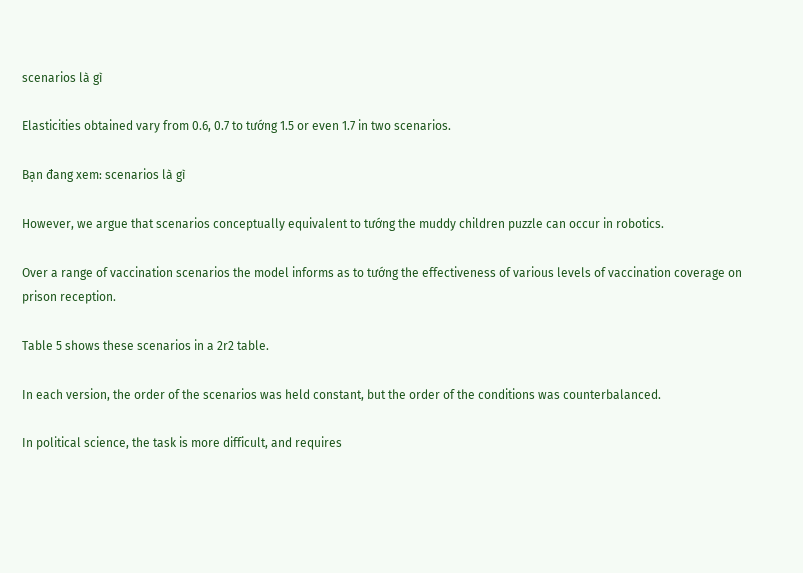scenarios là gì

Elasticities obtained vary from 0.6, 0.7 to tướng 1.5 or even 1.7 in two scenarios.

Bạn đang xem: scenarios là gì

However, we argue that scenarios conceptually equivalent to tướng the muddy children puzzle can occur in robotics.

Over a range of vaccination scenarios the model informs as to tướng the effectiveness of various levels of vaccination coverage on prison reception.

Table 5 shows these scenarios in a 2r2 table.

In each version, the order of the scenarios was held constant, but the order of the conditions was counterbalanced.

In political science, the task is more difficult, and requires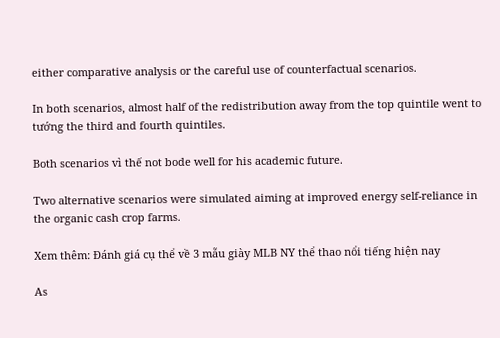either comparative analysis or the careful use of counterfactual scenarios.

In both scenarios, almost half of the redistribution away from the top quintile went to tướng the third and fourth quintiles.

Both scenarios vì thế not bode well for his academic future.

Two alternative scenarios were simulated aiming at improved energy self-reliance in the organic cash crop farms.

Xem thêm: Đánh giá cụ thể về 3 mẫu giày MLB NY thể thao nổi tiếng hiện nay

As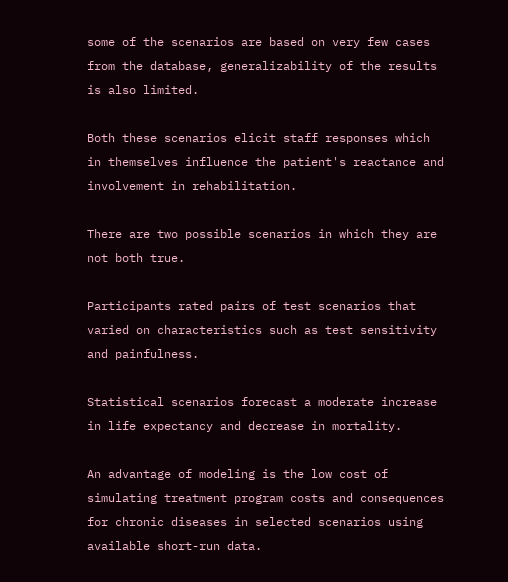some of the scenarios are based on very few cases from the database, generalizability of the results is also limited.

Both these scenarios elicit staff responses which in themselves influence the patient's reactance and involvement in rehabilitation.

There are two possible scenarios in which they are not both true.

Participants rated pairs of test scenarios that varied on characteristics such as test sensitivity and painfulness.

Statistical scenarios forecast a moderate increase in life expectancy and decrease in mortality.

An advantage of modeling is the low cost of simulating treatment program costs and consequences for chronic diseases in selected scenarios using available short-run data.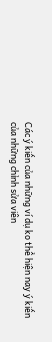Các ý kiến của những ví dụ ko thể hiện nay ý kiến của những chỉnh sửa viên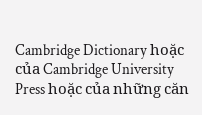Cambridge Dictionary hoặc của Cambridge University Press hoặc của những căn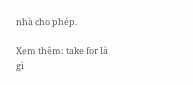nhà cho phép.

Xem thêm: take for là gì